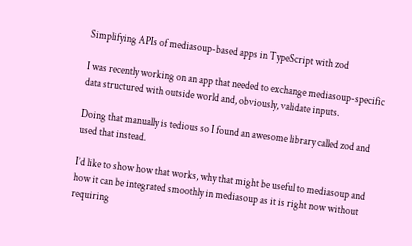Simplifying APIs of mediasoup-based apps in TypeScript with zod

I was recently working on an app that needed to exchange mediasoup-specific data structured with outside world and, obviously, validate inputs.

Doing that manually is tedious so I found an awesome library called zod and used that instead.

I’d like to show how that works, why that might be useful to mediasoup and how it can be integrated smoothly in mediasoup as it is right now without requiring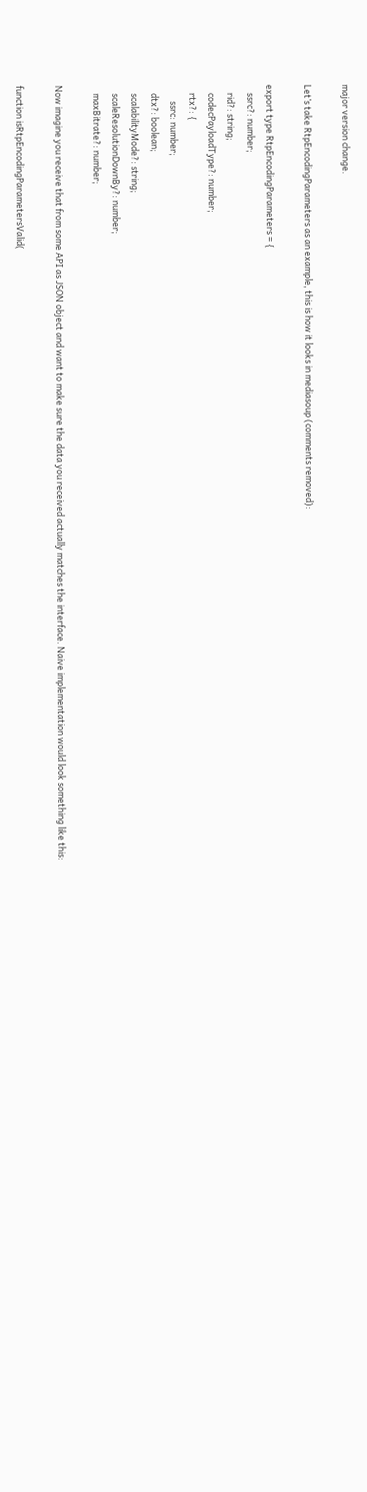major version change.

Let’s take RtpEncodingParameters as an example, this is how it looks in mediasoup (comments removed):

export type RtpEncodingParameters = {
    ssrc?: number;
    rid?: string;
    codecPayloadType?: number;
    rtx?: {
        ssrc: number;
    dtx?: boolean;
    scalabilityMode?: string;
    scaleResolutionDownBy?: number;
    maxBitrate?: number;

Now imagine you receive that from some API as JSON object and want to make sure the data you received actually matches the interface. Naive implementation would look something like this:

function isRtpEncodingParametersValid(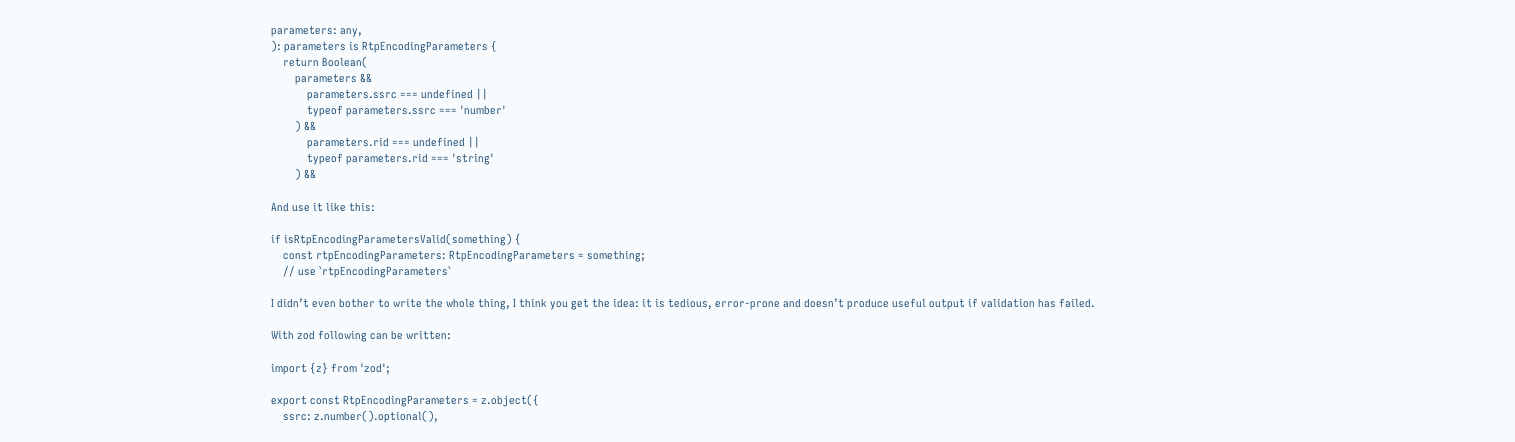parameters: any,
): parameters is RtpEncodingParameters {
    return Boolean(
        parameters &&
            parameters.ssrc === undefined ||
            typeof parameters.ssrc === 'number'
        ) &&
            parameters.rid === undefined ||
            typeof parameters.rid === 'string'
        ) &&

And use it like this:

if isRtpEncodingParametersValid(something) {
    const rtpEncodingParameters: RtpEncodingParameters = something;
    // use `rtpEncodingParameters`

I didn’t even bother to write the whole thing, I think you get the idea: it is tedious, error-prone and doesn’t produce useful output if validation has failed.

With zod following can be written:

import {z} from 'zod';

export const RtpEncodingParameters = z.object({
    ssrc: z.number().optional(),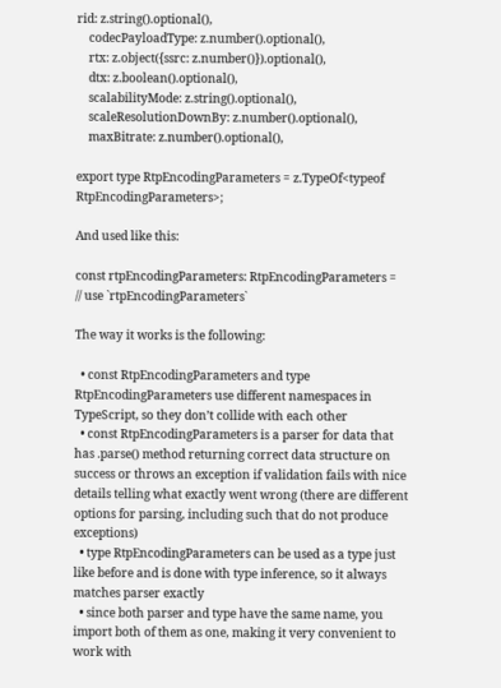rid: z.string().optional(),
    codecPayloadType: z.number().optional(),
    rtx: z.object({ssrc: z.number()}).optional(),
    dtx: z.boolean().optional(),
    scalabilityMode: z.string().optional(),
    scaleResolutionDownBy: z.number().optional(),
    maxBitrate: z.number().optional(),

export type RtpEncodingParameters = z.TypeOf<typeof RtpEncodingParameters>;

And used like this:

const rtpEncodingParameters: RtpEncodingParameters =
// use `rtpEncodingParameters`

The way it works is the following:

  • const RtpEncodingParameters and type RtpEncodingParameters use different namespaces in TypeScript, so they don’t collide with each other
  • const RtpEncodingParameters is a parser for data that has .parse() method returning correct data structure on success or throws an exception if validation fails with nice details telling what exactly went wrong (there are different options for parsing, including such that do not produce exceptions)
  • type RtpEncodingParameters can be used as a type just like before and is done with type inference, so it always matches parser exactly
  • since both parser and type have the same name, you import both of them as one, making it very convenient to work with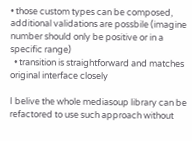• those custom types can be composed, additional validations are possbile (imagine number should only be positive or in a specific range)
  • transition is straightforward and matches original interface closely

I belive the whole mediasoup library can be refactored to use such approach without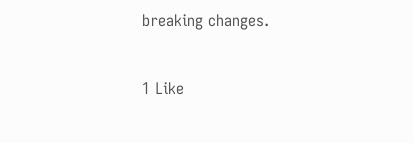breaking changes.


1 Like